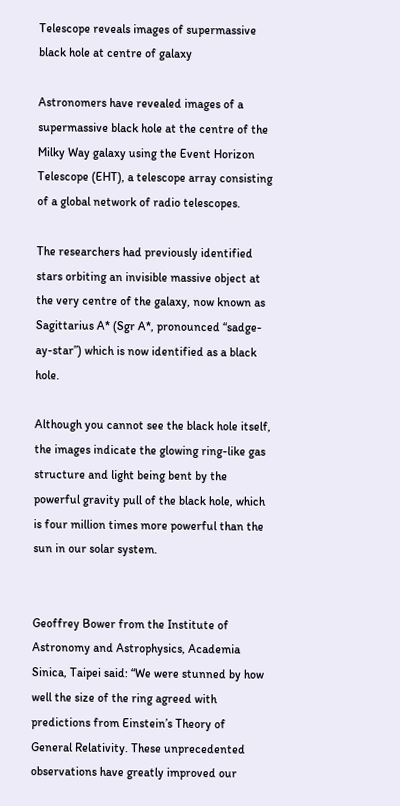Telescope reveals images of supermassive black hole at centre of galaxy

Astronomers have revealed images of a supermassive black hole at the centre of the Milky Way galaxy using the Event Horizon Telescope (EHT), a telescope array consisting of a global network of radio telescopes.

The researchers had previously identified stars orbiting an invisible massive object at the very centre of the galaxy, now known as Sagittarius A* (Sgr A*, pronounced “sadge-ay-star”) which is now identified as a black hole.

Although you cannot see the black hole itself, the images indicate the glowing ring-like gas structure and light being bent by the powerful gravity pull of the black hole, which is four million times more powerful than the sun in our solar system.


Geoffrey Bower from the Institute of Astronomy and Astrophysics, Academia Sinica, Taipei said: “We were stunned by how well the size of the ring agreed with predictions from Einstein’s Theory of General Relativity. These unprecedented observations have greatly improved our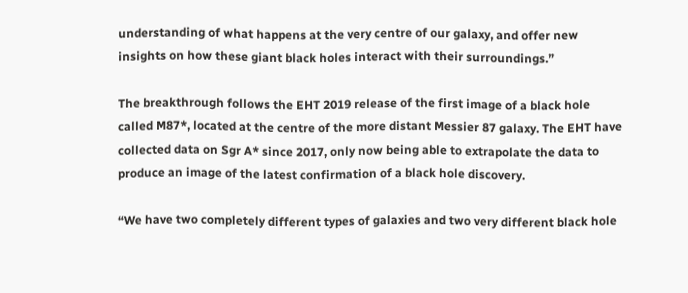understanding of what happens at the very centre of our galaxy, and offer new insights on how these giant black holes interact with their surroundings.”

The breakthrough follows the EHT 2019 release of the first image of a black hole called M87*, located at the centre of the more distant Messier 87 galaxy. The EHT have collected data on Sgr A* since 2017, only now being able to extrapolate the data to produce an image of the latest confirmation of a black hole discovery.

“We have two completely different types of galaxies and two very different black hole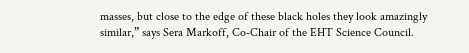masses, but close to the edge of these black holes they look amazingly similar,” says Sera Markoff, Co-Chair of the EHT Science Council.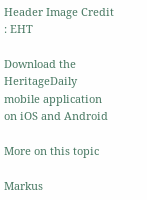Header Image Credit : EHT

Download the HeritageDaily mobile application on iOS and Android

More on this topic

Markus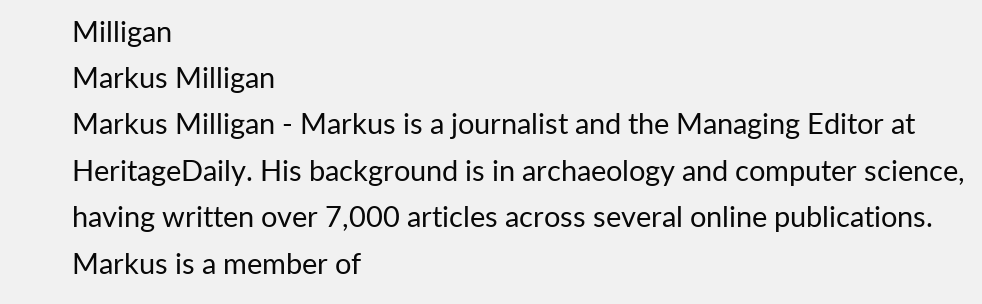Milligan
Markus Milligan
Markus Milligan - Markus is a journalist and the Managing Editor at HeritageDaily. His background is in archaeology and computer science, having written over 7,000 articles across several online publications. Markus is a member of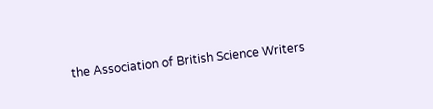the Association of British Science Writers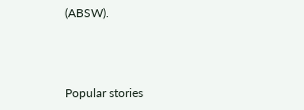(ABSW).



Popular stories